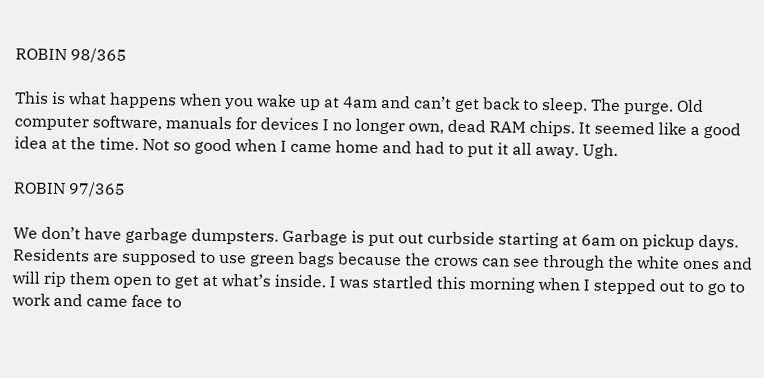ROBIN 98/365

This is what happens when you wake up at 4am and can’t get back to sleep. The purge. Old computer software, manuals for devices I no longer own, dead RAM chips. It seemed like a good idea at the time. Not so good when I came home and had to put it all away. Ugh.

ROBIN 97/365

We don’t have garbage dumpsters. Garbage is put out curbside starting at 6am on pickup days. Residents are supposed to use green bags because the crows can see through the white ones and will rip them open to get at what’s inside. I was startled this morning when I stepped out to go to work and came face to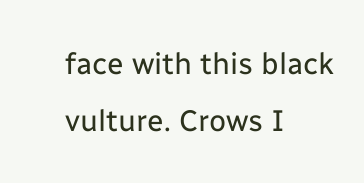face with this black vulture. Crows I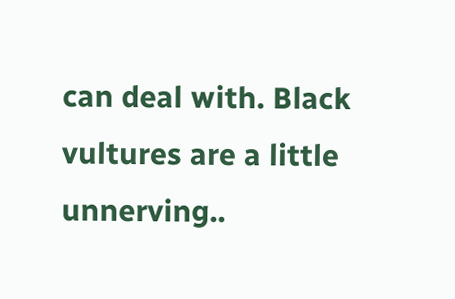can deal with. Black vultures are a little unnerving..